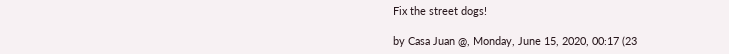Fix the street dogs!

by Casa Juan @, Monday, June 15, 2020, 00:17 (23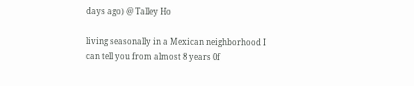days ago) @ Talley Ho

living seasonally in a Mexican neighborhood I can tell you from almost 8 years 0f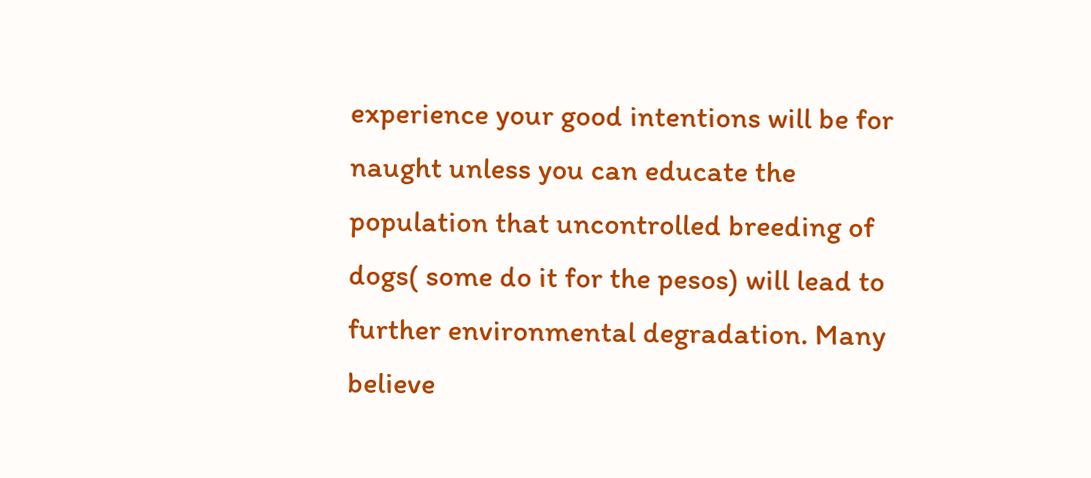experience your good intentions will be for naught unless you can educate the population that uncontrolled breeding of dogs( some do it for the pesos) will lead to further environmental degradation. Many believe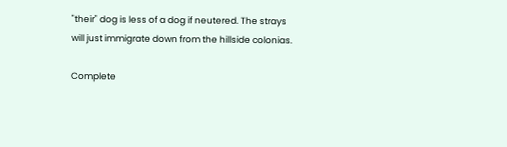"their" dog is less of a dog if neutered. The strays will just immigrate down from the hillside colonias.

Complete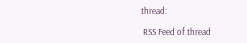thread:

 RSS Feed of thread